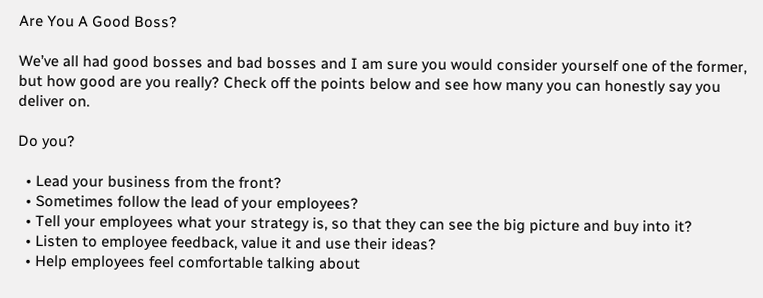Are You A Good Boss?

We’ve all had good bosses and bad bosses and I am sure you would consider yourself one of the former, but how good are you really? Check off the points below and see how many you can honestly say you deliver on.

Do you?

  • Lead your business from the front?
  • Sometimes follow the lead of your employees?
  • Tell your employees what your strategy is, so that they can see the big picture and buy into it?
  • Listen to employee feedback, value it and use their ideas?
  • Help employees feel comfortable talking about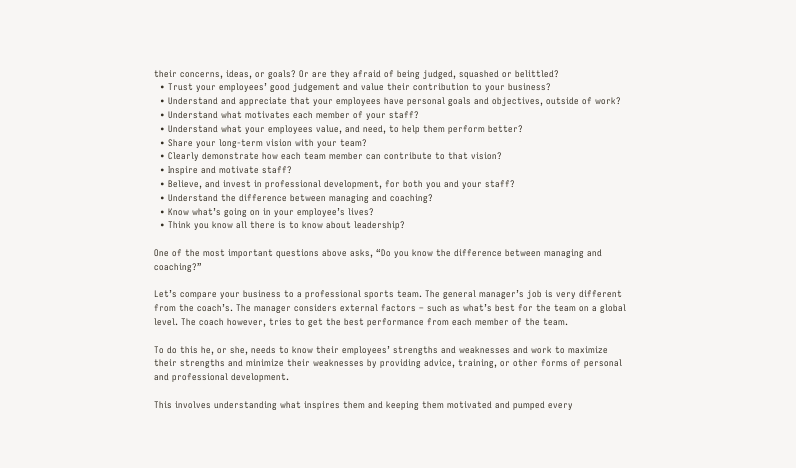their concerns, ideas, or goals? Or are they afraid of being judged, squashed or belittled?
  • Trust your employees’ good judgement and value their contribution to your business?
  • Understand and appreciate that your employees have personal goals and objectives, outside of work?
  • Understand what motivates each member of your staff?
  • Understand what your employees value, and need, to help them perform better?
  • Share your long-term vision with your team?
  • Clearly demonstrate how each team member can contribute to that vision?
  • Inspire and motivate staff?
  • Believe, and invest in professional development, for both you and your staff?
  • Understand the difference between managing and coaching?
  • Know what’s going on in your employee’s lives?
  • Think you know all there is to know about leadership?

One of the most important questions above asks, “Do you know the difference between managing and coaching?”

Let’s compare your business to a professional sports team. The general manager’s job is very different from the coach’s. The manager considers external factors – such as what’s best for the team on a global level. The coach however, tries to get the best performance from each member of the team.

To do this he, or she, needs to know their employees’ strengths and weaknesses and work to maximize their strengths and minimize their weaknesses by providing advice, training, or other forms of personal and professional development.

This involves understanding what inspires them and keeping them motivated and pumped every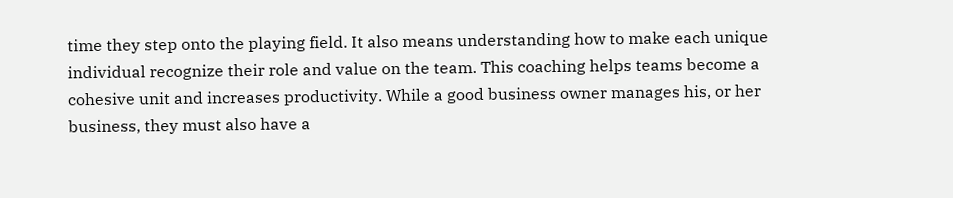time they step onto the playing field. It also means understanding how to make each unique individual recognize their role and value on the team. This coaching helps teams become a cohesive unit and increases productivity. While a good business owner manages his, or her business, they must also have a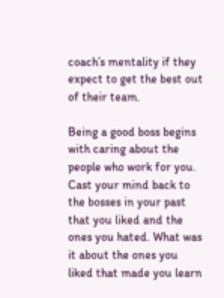coach’s mentality if they expect to get the best out of their team.

Being a good boss begins with caring about the people who work for you. Cast your mind back to the bosses in your past that you liked and the ones you hated. What was it about the ones you liked that made you learn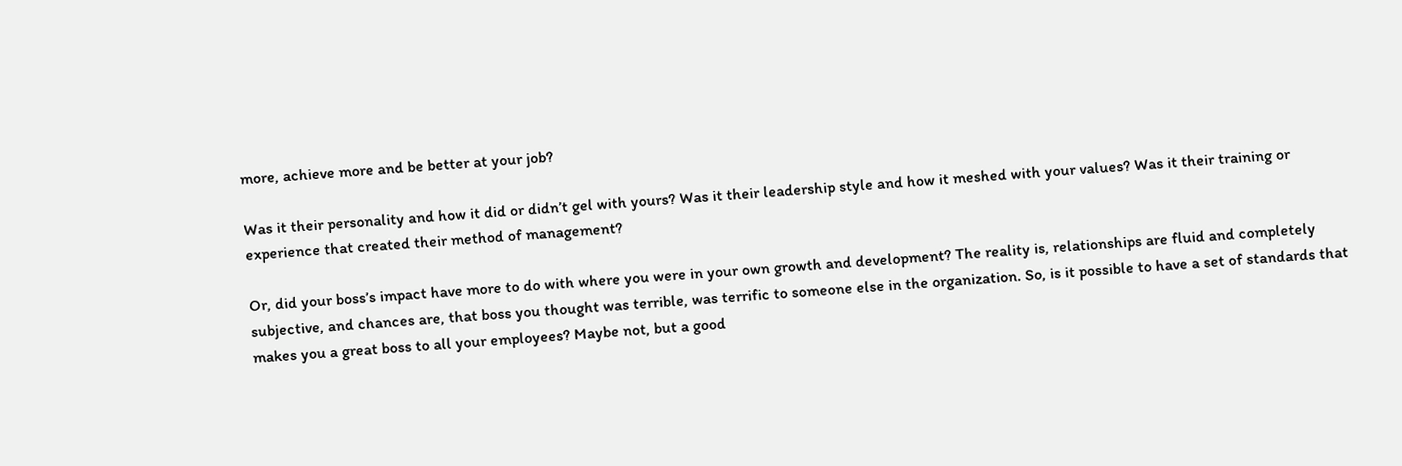more, achieve more and be better at your job?

Was it their personality and how it did or didn’t gel with yours? Was it their leadership style and how it meshed with your values? Was it their training or experience that created their method of management?

Or, did your boss’s impact have more to do with where you were in your own growth and development? The reality is, relationships are fluid and completely subjective, and chances are, that boss you thought was terrible, was terrific to someone else in the organization. So, is it possible to have a set of standards that makes you a great boss to all your employees? Maybe not, but a good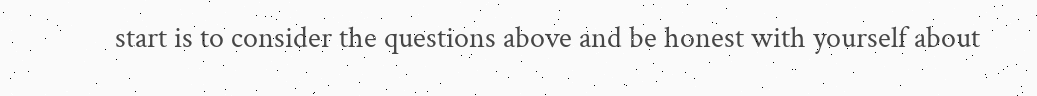start is to consider the questions above and be honest with yourself about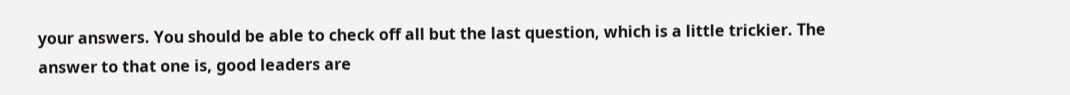your answers. You should be able to check off all but the last question, which is a little trickier. The answer to that one is, good leaders are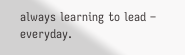always learning to lead – everyday.